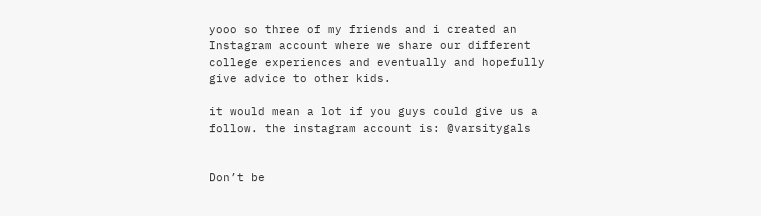yooo so three of my friends and i created an Instagram account where we share our different college experiences and eventually and hopefully give advice to other kids.

it would mean a lot if you guys could give us a follow. the instagram account is: @varsitygals


Don’t be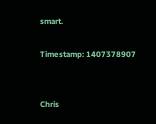smart.

Timestamp: 1407378907


Chris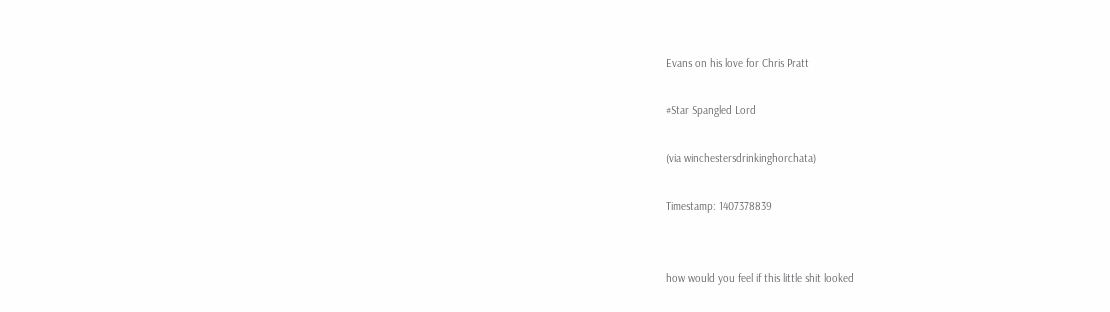Evans on his love for Chris Pratt

#Star Spangled Lord

(via winchestersdrinkinghorchata)

Timestamp: 1407378839


how would you feel if this little shit looked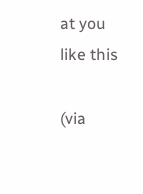at you like this

(via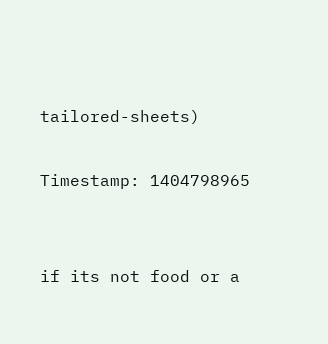tailored-sheets)

Timestamp: 1404798965


if its not food or a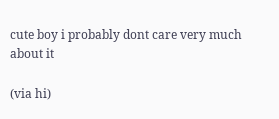cute boy i probably dont care very much about it

(via hi)